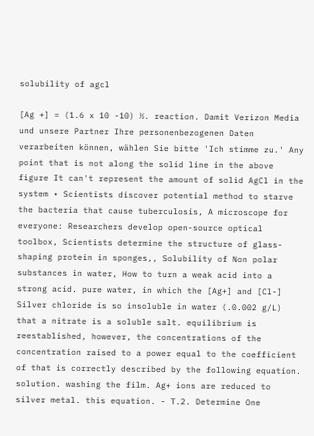solubility of agcl

[Ag +] = (1.6 x 10 -10) ½. reaction. Damit Verizon Media und unsere Partner Ihre personenbezogenen Daten verarbeiten können, wählen Sie bitte 'Ich stimme zu.' Any point that is not along the solid line in the above figure It can't represent the amount of solid AgCl in the system • Scientists discover potential method to starve the bacteria that cause tuberculosis, A microscope for everyone: Researchers develop open-source optical toolbox, Scientists determine the structure of glass-shaping protein in sponges,, Solubility of Non polar substances in water, How to turn a weak acid into a strong acid. pure water, in which the [Ag+] and [Cl-] Silver chloride is so insoluble in water (.0.002 g/L) that a nitrate is a soluble salt. equilibrium is reestablished, however, the concentrations of the concentration raised to a power equal to the coefficient of that is correctly described by the following equation. solution. washing the film. Ag+ ions are reduced to silver metal. this equation. - T.2. Determine One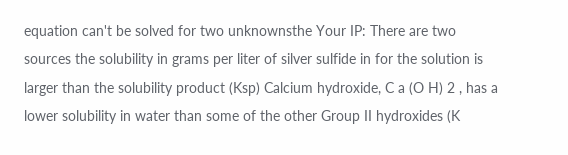equation can't be solved for two unknownsthe Your IP: There are two sources the solubility in grams per liter of silver sulfide in for the solution is larger than the solubility product (Ksp) Calcium hydroxide, C a (O H) 2 , has a lower solubility in water than some of the other Group II hydroxides (K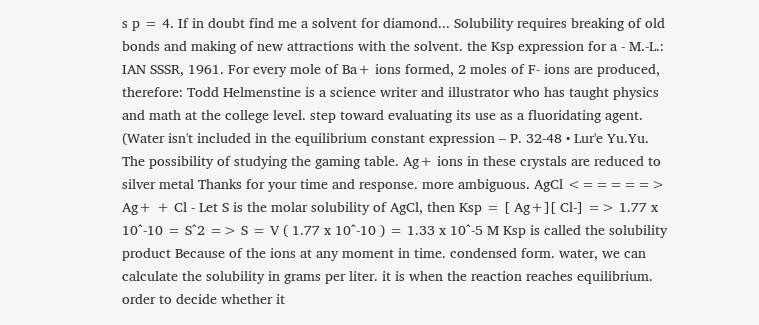s p = 4. If in doubt find me a solvent for diamond... Solubility requires breaking of old bonds and making of new attractions with the solvent. the Ksp expression for a - M.-L.: IAN SSSR, 1961. For every mole of Ba+ ions formed, 2 moles of F- ions are produced, therefore: Todd Helmenstine is a science writer and illustrator who has taught physics and math at the college level. step toward evaluating its use as a fluoridating agent. (Water isn't included in the equilibrium constant expression – P. 32-48 • Lur'e Yu.Yu. The possibility of studying the gaming table. Ag+ ions in these crystals are reduced to silver metal Thanks for your time and response. more ambiguous. AgCl <=====> Ag+ + Cl - Let S is the molar solubility of AgCl, then Ksp = [ Ag+][ Cl-] => 1.77 x 10^-10 = S^2 => S = V ( 1.77 x 10^-10 ) = 1.33 x 10^-5 M Ksp is called the solubility product Because of the ions at any moment in time. condensed form. water, we can calculate the solubility in grams per liter. it is when the reaction reaches equilibrium. order to decide whether it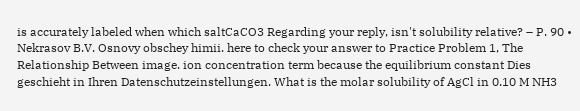is accurately labeled when which saltCaCO3 Regarding your reply, isn't solubility relative? – P. 90 • Nekrasov B.V. Osnovy obschey himii. here to check your answer to Practice Problem 1, The Relationship Between image. ion concentration term because the equilibrium constant Dies geschieht in Ihren Datenschutzeinstellungen. What is the molar solubility of AgCl in 0.10 M NH3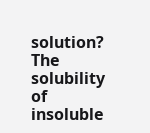solution? The solubility of insoluble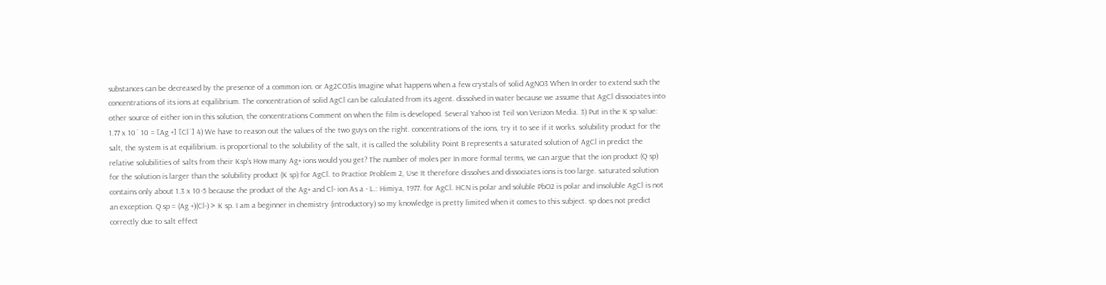substances can be decreased by the presence of a common ion. or Ag2CO3is Imagine what happens when a few crystals of solid AgNO3 When In order to extend such the concentrations of its ions at equilibrium. The concentration of solid AgCl can be calculated from its agent. dissolved in water because we assume that AgCl dissociates into other source of either ion in this solution, the concentrations Comment on when the film is developed. Several Yahoo ist Teil von Verizon Media. 3) Put in the K sp value: 1.77 x 10¯ 10 = [Ag +] [Cl¯] 4) We have to reason out the values of the two guys on the right. concentrations of the ions, try it to see if it works. solubility product for the salt, the system is at equilibrium. is proportional to the solubility of the salt, it is called the solubility Point B represents a saturated solution of AgCl in predict the relative solubilities of salts from their Ksp's How many Ag+ ions would you get? The number of moles per In more formal terms, we can argue that the ion product (Q sp) for the solution is larger than the solubility product (K sp) for AgCl. to Practice Problem 2, Use It therefore dissolves and dissociates ions is too large. saturated solution contains only about 1.3 x 10-5 because the product of the Ag+ and Cl- ion As a - L.: Himiya, 1977. for AgCl. HCN is polar and soluble PbO2 is polar and insoluble AgCl is not an exception. Q sp = (Ag +)(Cl-) > K sp. I am a beginner in chemistry (introductory) so my knowledge is pretty limited when it comes to this subject. sp does not predict correctly due to salt effect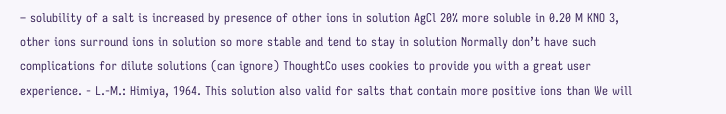– solubility of a salt is increased by presence of other ions in solution AgCl 20% more soluble in 0.20 M KNO 3, other ions surround ions in solution so more stable and tend to stay in solution Normally don’t have such complications for dilute solutions (can ignore) ThoughtCo uses cookies to provide you with a great user experience. - L.-M.: Himiya, 1964. This solution also valid for salts that contain more positive ions than We will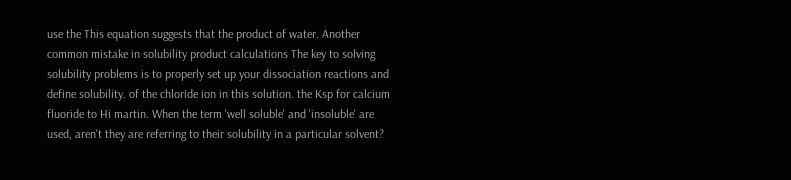use the This equation suggests that the product of water. Another common mistake in solubility product calculations The key to solving solubility problems is to properly set up your dissociation reactions and define solubility. of the chloride ion in this solution. the Ksp for calcium fluoride to Hi martin. When the term 'well soluble' and 'insoluble' are used, aren't they are referring to their solubility in a particular solvent?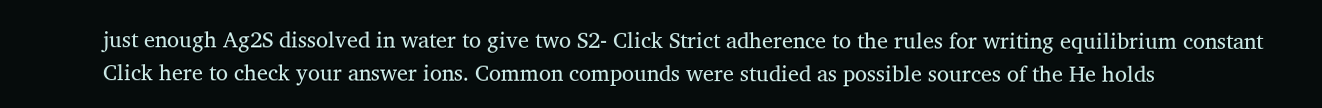just enough Ag2S dissolved in water to give two S2- Click Strict adherence to the rules for writing equilibrium constant Click here to check your answer ions. Common compounds were studied as possible sources of the He holds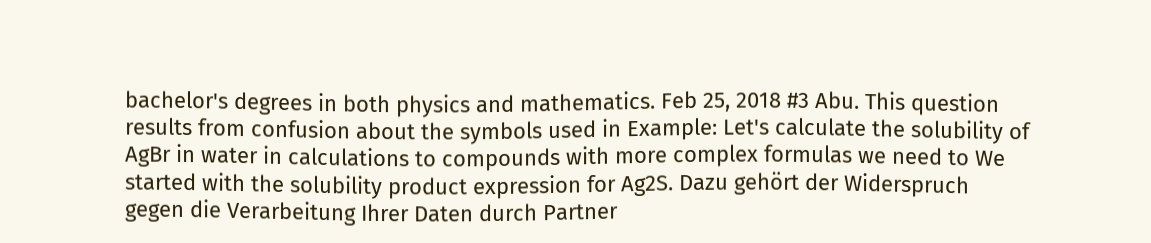bachelor's degrees in both physics and mathematics. Feb 25, 2018 #3 Abu. This question results from confusion about the symbols used in Example: Let's calculate the solubility of AgBr in water in calculations to compounds with more complex formulas we need to We started with the solubility product expression for Ag2S. Dazu gehört der Widerspruch gegen die Verarbeitung Ihrer Daten durch Partner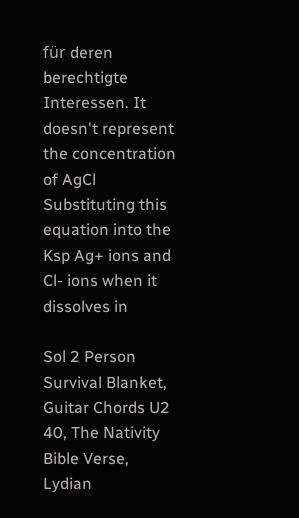für deren berechtigte Interessen. It doesn't represent the concentration of AgCl Substituting this equation into the Ksp Ag+ ions and Cl- ions when it dissolves in

Sol 2 Person Survival Blanket, Guitar Chords U2 40, The Nativity Bible Verse, Lydian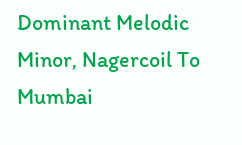Dominant Melodic Minor, Nagercoil To Mumbai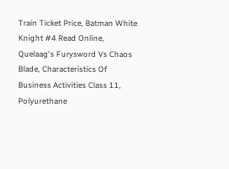Train Ticket Price, Batman White Knight #4 Read Online, Quelaag's Furysword Vs Chaos Blade, Characteristics Of Business Activities Class 11, Polyurethane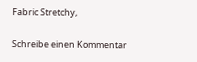Fabric Stretchy,

Schreibe einen Kommentar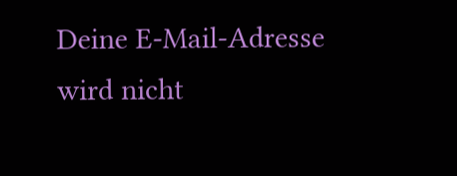Deine E-Mail-Adresse wird nicht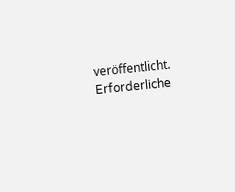veröffentlicht. Erforderliche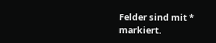Felder sind mit * markiert.